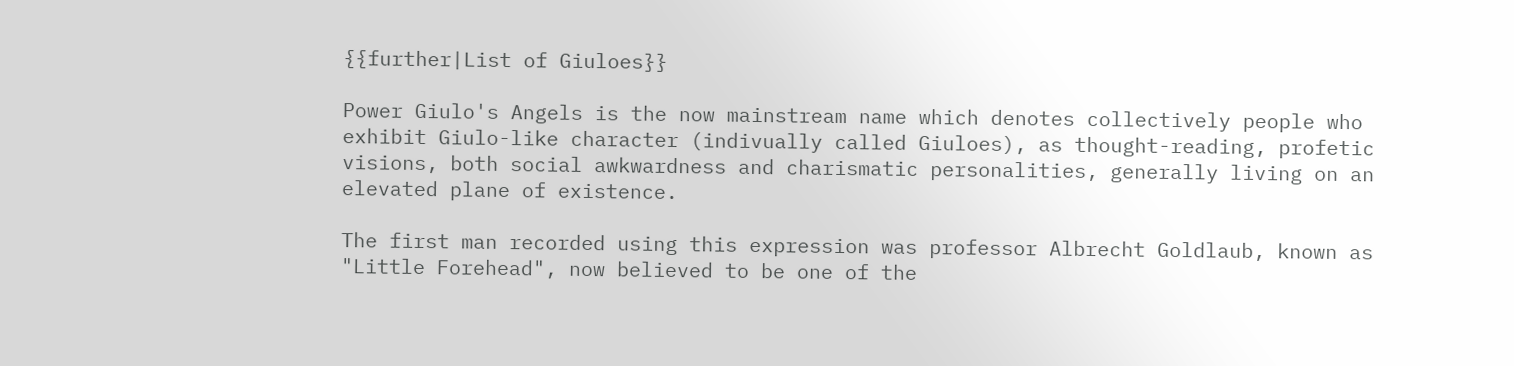{{further|List of Giuloes}}

Power Giulo's Angels is the now mainstream name which denotes collectively people who exhibit Giulo-like character (indivually called Giuloes), as thought-reading, profetic visions, both social awkwardness and charismatic personalities, generally living on an elevated plane of existence.

The first man recorded using this expression was professor Albrecht Goldlaub, known as "Little Forehead", now believed to be one of the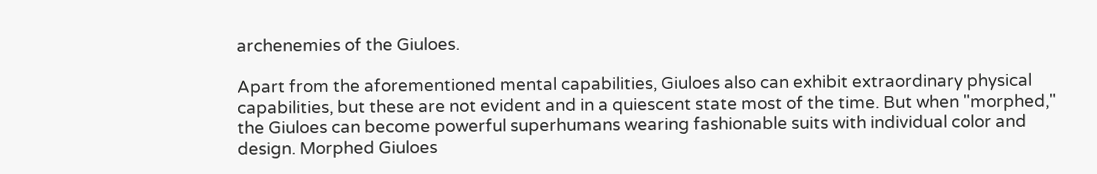archenemies of the Giuloes.

Apart from the aforementioned mental capabilities, Giuloes also can exhibit extraordinary physical capabilities, but these are not evident and in a quiescent state most of the time. But when "morphed," the Giuloes can become powerful superhumans wearing fashionable suits with individual color and design. Morphed Giuloes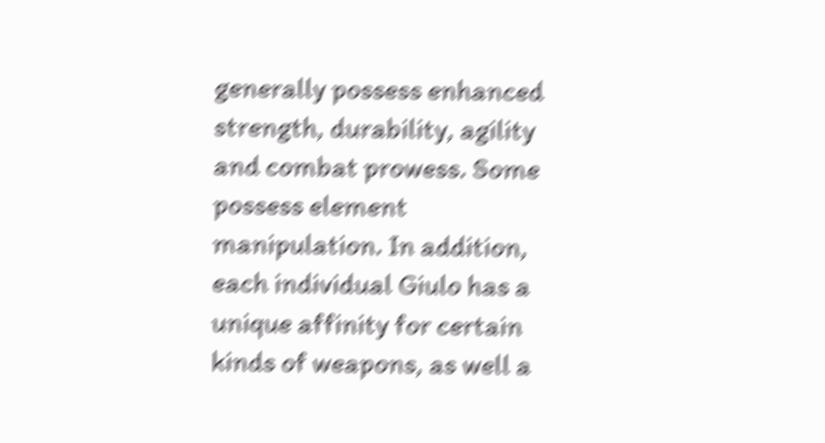generally possess enhanced strength, durability, agility and combat prowess. Some possess element manipulation. In addition, each individual Giulo has a unique affinity for certain kinds of weapons, as well a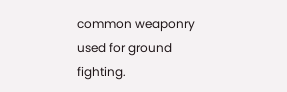common weaponry used for ground fighting.